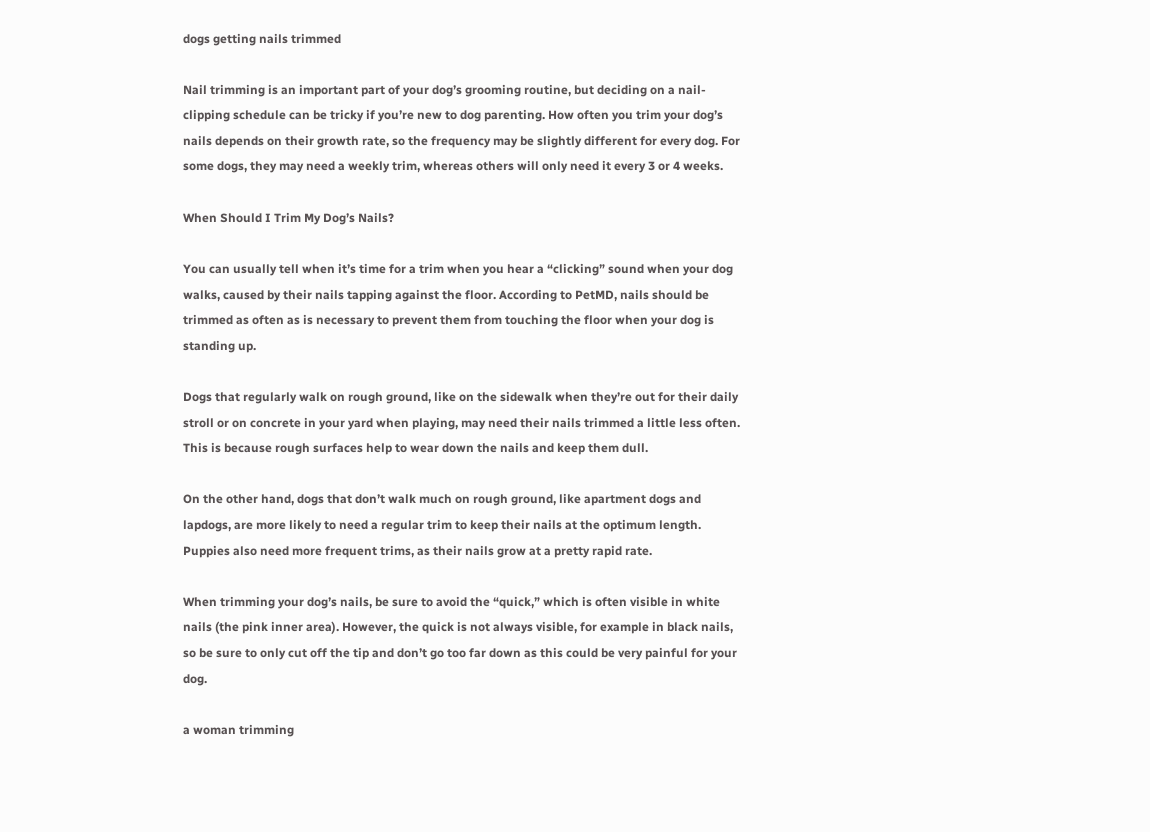dogs getting nails trimmed

Nail trimming is an important part of your dog’s grooming routine, but deciding on a nail-clipping schedule can be tricky if you’re new to dog parenting. How often you trim your dog’s nails depends on their growth rate, so the frequency may be slightly different for every dog. For some dogs, they may need a weekly trim, whereas others will only need it every 3 or 4 weeks.

When Should I Trim My Dog’s Nails?

You can usually tell when it’s time for a trim when you hear a “clicking” sound when your dog walks, caused by their nails tapping against the floor. According to PetMD, nails should be trimmed as often as is necessary to prevent them from touching the floor when your dog is standing up.

Dogs that regularly walk on rough ground, like on the sidewalk when they’re out for their daily stroll or on concrete in your yard when playing, may need their nails trimmed a little less often. This is because rough surfaces help to wear down the nails and keep them dull.

On the other hand, dogs that don’t walk much on rough ground, like apartment dogs and lapdogs, are more likely to need a regular trim to keep their nails at the optimum length. Puppies also need more frequent trims, as their nails grow at a pretty rapid rate.

When trimming your dog’s nails, be sure to avoid the “quick,” which is often visible in white nails (the pink inner area). However, the quick is not always visible, for example in black nails, so be sure to only cut off the tip and don’t go too far down as this could be very painful for your dog.

a woman trimming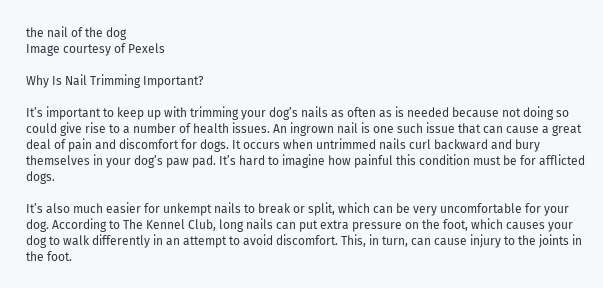the nail of the dog
Image courtesy of Pexels

Why Is Nail Trimming Important?

It’s important to keep up with trimming your dog’s nails as often as is needed because not doing so could give rise to a number of health issues. An ingrown nail is one such issue that can cause a great deal of pain and discomfort for dogs. It occurs when untrimmed nails curl backward and bury themselves in your dog’s paw pad. It’s hard to imagine how painful this condition must be for afflicted dogs.

It’s also much easier for unkempt nails to break or split, which can be very uncomfortable for your dog. According to The Kennel Club, long nails can put extra pressure on the foot, which causes your dog to walk differently in an attempt to avoid discomfort. This, in turn, can cause injury to the joints in the foot.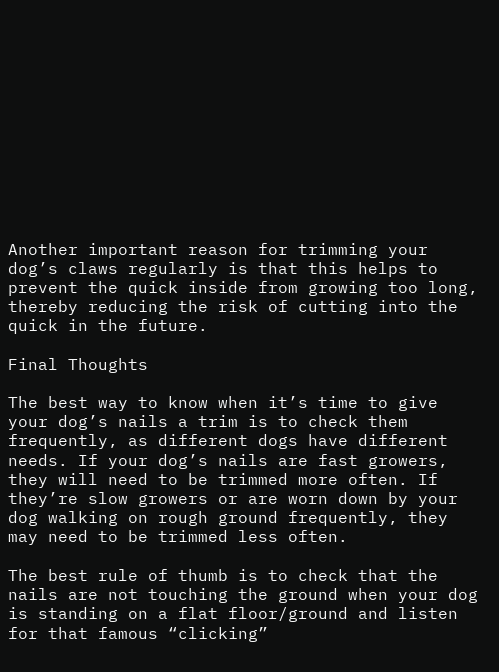Another important reason for trimming your dog’s claws regularly is that this helps to prevent the quick inside from growing too long, thereby reducing the risk of cutting into the quick in the future.

Final Thoughts

The best way to know when it’s time to give your dog’s nails a trim is to check them frequently, as different dogs have different needs. If your dog’s nails are fast growers, they will need to be trimmed more often. If they’re slow growers or are worn down by your dog walking on rough ground frequently, they may need to be trimmed less often.

The best rule of thumb is to check that the nails are not touching the ground when your dog is standing on a flat floor/ground and listen for that famous “clicking”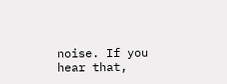noise. If you hear that,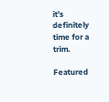it’s definitely time for a trim.

Featured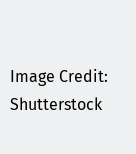Image Credit: Shutterstock